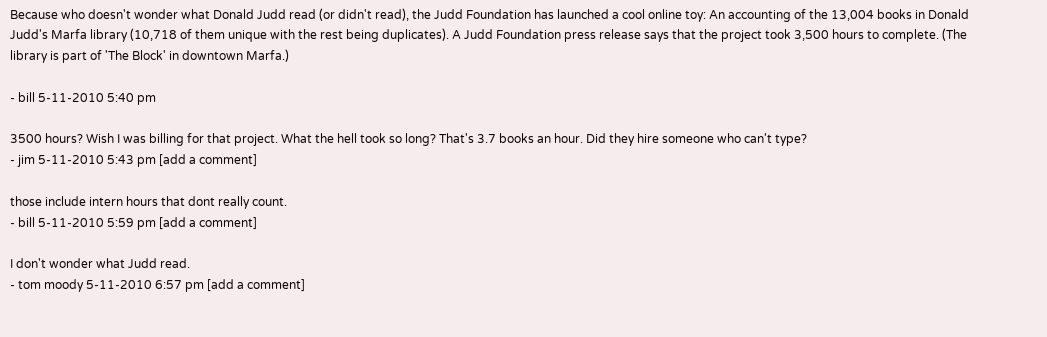Because who doesn't wonder what Donald Judd read (or didn't read), the Judd Foundation has launched a cool online toy: An accounting of the 13,004 books in Donald Judd's Marfa library (10,718 of them unique with the rest being duplicates). A Judd Foundation press release says that the project took 3,500 hours to complete. (The library is part of 'The Block' in downtown Marfa.)

- bill 5-11-2010 5:40 pm

3500 hours? Wish I was billing for that project. What the hell took so long? That's 3.7 books an hour. Did they hire someone who can't type?
- jim 5-11-2010 5:43 pm [add a comment]

those include intern hours that dont really count.
- bill 5-11-2010 5:59 pm [add a comment]

I don't wonder what Judd read.
- tom moody 5-11-2010 6:57 pm [add a comment]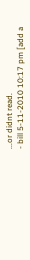...or didnt read.
- bill 5-11-2010 10:17 pm [add a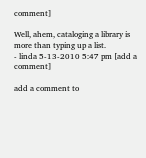comment]

Well, ahem, cataloging a library is more than typing up a list.
- linda 5-13-2010 5:47 pm [add a comment]

add a comment to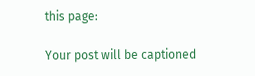this page:

Your post will be captioned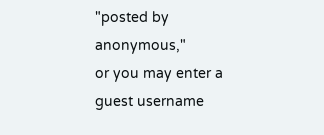"posted by anonymous,"
or you may enter a guest username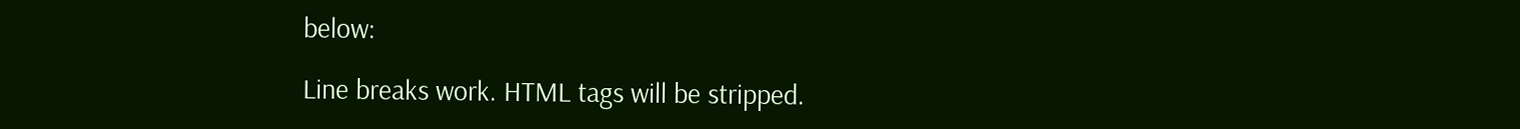below:

Line breaks work. HTML tags will be stripped.